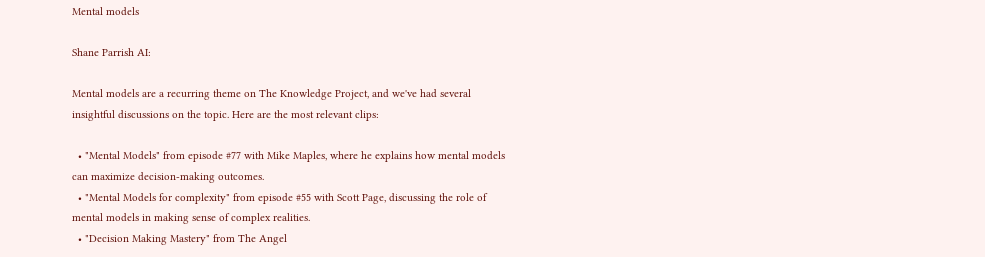Mental models

Shane Parrish AI:

Mental models are a recurring theme on The Knowledge Project, and we've had several insightful discussions on the topic. Here are the most relevant clips:

  • "Mental Models" from episode #77 with Mike Maples, where he explains how mental models can maximize decision-making outcomes.
  • "Mental Models for complexity" from episode #55 with Scott Page, discussing the role of mental models in making sense of complex realities.
  • "Decision Making Mastery" from The Angel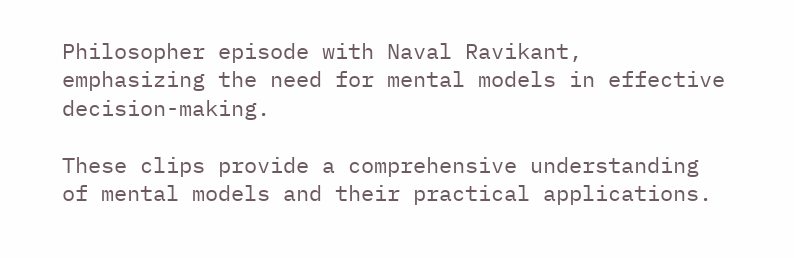Philosopher episode with Naval Ravikant, emphasizing the need for mental models in effective decision-making.

These clips provide a comprehensive understanding of mental models and their practical applications.